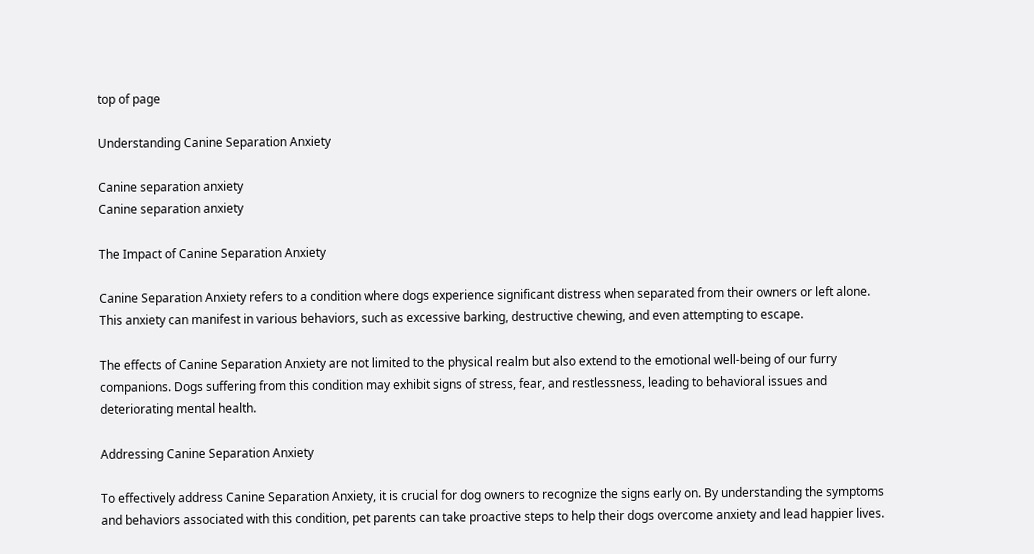top of page

Understanding Canine Separation Anxiety

Canine separation anxiety
Canine separation anxiety

The Impact of Canine Separation Anxiety

Canine Separation Anxiety refers to a condition where dogs experience significant distress when separated from their owners or left alone. This anxiety can manifest in various behaviors, such as excessive barking, destructive chewing, and even attempting to escape.

The effects of Canine Separation Anxiety are not limited to the physical realm but also extend to the emotional well-being of our furry companions. Dogs suffering from this condition may exhibit signs of stress, fear, and restlessness, leading to behavioral issues and deteriorating mental health.

Addressing Canine Separation Anxiety

To effectively address Canine Separation Anxiety, it is crucial for dog owners to recognize the signs early on. By understanding the symptoms and behaviors associated with this condition, pet parents can take proactive steps to help their dogs overcome anxiety and lead happier lives.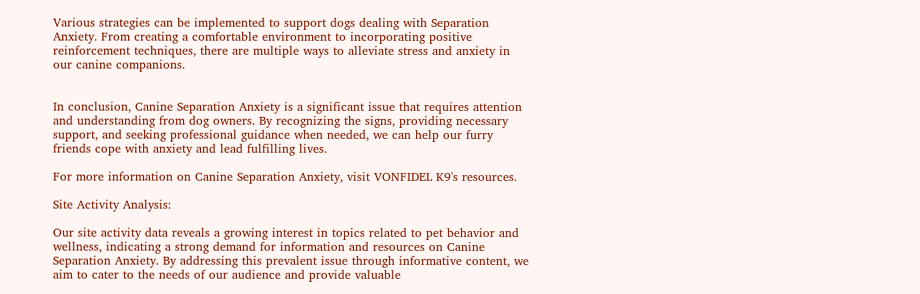Various strategies can be implemented to support dogs dealing with Separation Anxiety. From creating a comfortable environment to incorporating positive reinforcement techniques, there are multiple ways to alleviate stress and anxiety in our canine companions.


In conclusion, Canine Separation Anxiety is a significant issue that requires attention and understanding from dog owners. By recognizing the signs, providing necessary support, and seeking professional guidance when needed, we can help our furry friends cope with anxiety and lead fulfilling lives.

For more information on Canine Separation Anxiety, visit VONFIDEL K9's resources.

Site Activity Analysis:

Our site activity data reveals a growing interest in topics related to pet behavior and wellness, indicating a strong demand for information and resources on Canine Separation Anxiety. By addressing this prevalent issue through informative content, we aim to cater to the needs of our audience and provide valuable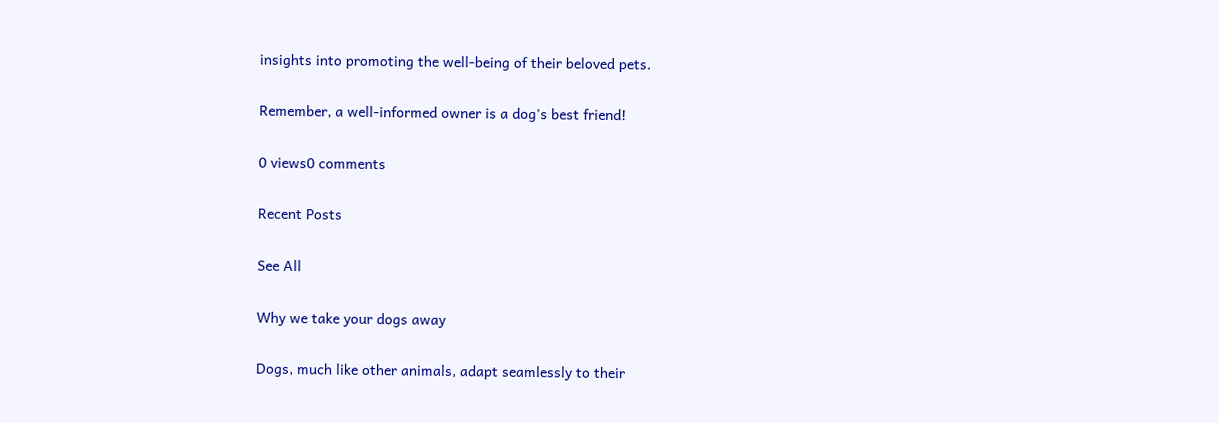insights into promoting the well-being of their beloved pets.

Remember, a well-informed owner is a dog's best friend!

0 views0 comments

Recent Posts

See All

Why we take your dogs away

Dogs, much like other animals, adapt seamlessly to their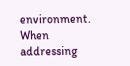environment. When addressing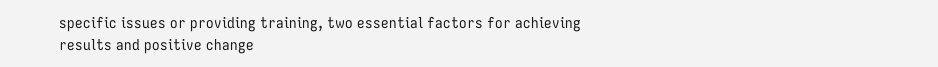specific issues or providing training, two essential factors for achieving results and positive change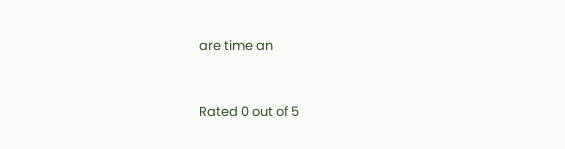are time an


Rated 0 out of 5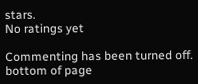stars.
No ratings yet

Commenting has been turned off.
bottom of page